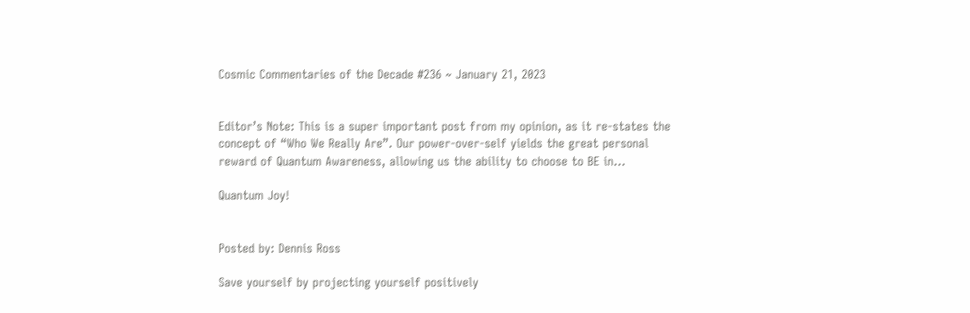Cosmic Commentaries of the Decade #236 ~ January 21, 2023


Editor’s Note: This is a super important post from my opinion, as it re-states the concept of “Who We Really Are”. Our power-over-self yields the great personal reward of Quantum Awareness, allowing us the ability to choose to BE in…

Quantum Joy!


Posted by: Dennis Ross

Save yourself by projecting yourself positively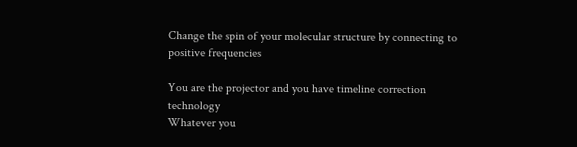Change the spin of your molecular structure by connecting to positive frequencies

You are the projector and you have timeline correction technology
Whatever you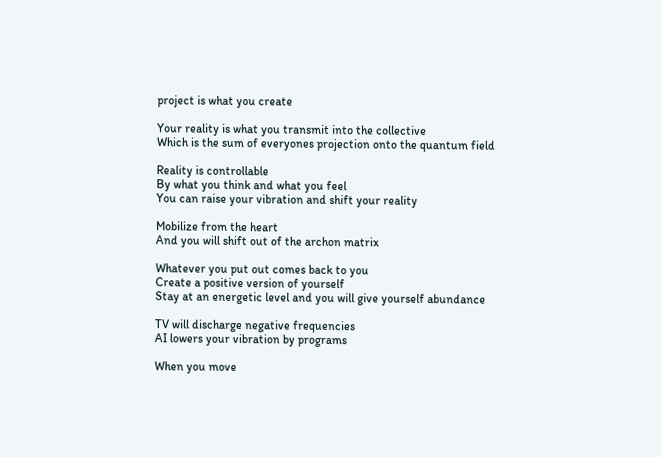project is what you create

Your reality is what you transmit into the collective
Which is the sum of everyones projection onto the quantum field

Reality is controllable
By what you think and what you feel
You can raise your vibration and shift your reality

Mobilize from the heart
And you will shift out of the archon matrix

Whatever you put out comes back to you
Create a positive version of yourself
Stay at an energetic level and you will give yourself abundance

TV will discharge negative frequencies
AI lowers your vibration by programs

When you move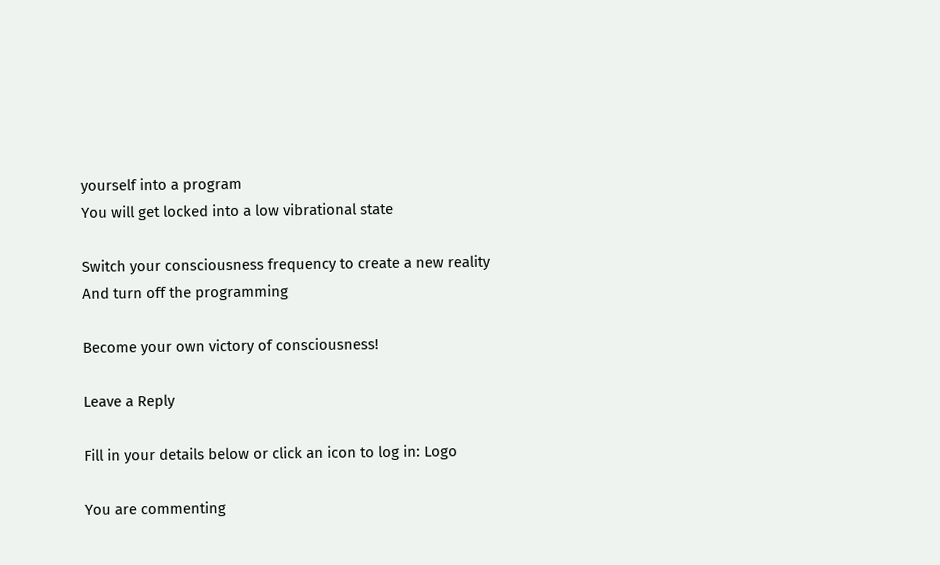yourself into a program
You will get locked into a low vibrational state

Switch your consciousness frequency to create a new reality
And turn off the programming

Become your own victory of consciousness!

Leave a Reply

Fill in your details below or click an icon to log in: Logo

You are commenting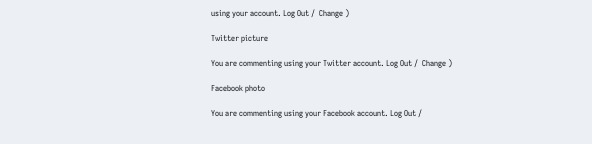using your account. Log Out /  Change )

Twitter picture

You are commenting using your Twitter account. Log Out /  Change )

Facebook photo

You are commenting using your Facebook account. Log Out /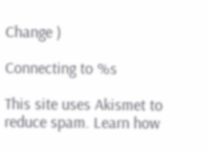Change )

Connecting to %s

This site uses Akismet to reduce spam. Learn how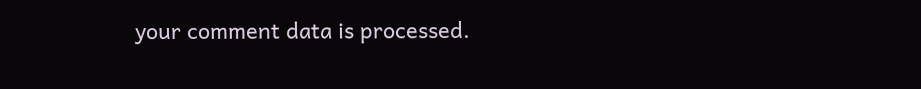your comment data is processed.